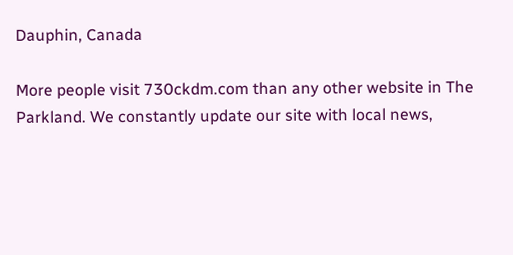Dauphin, Canada

More people visit 730ckdm.com than any other website in The Parkland. We constantly update our site with local news,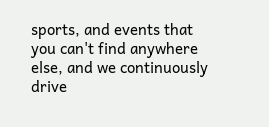sports, and events that you can't find anywhere else, and we continuously drive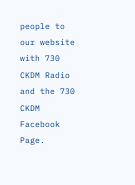people to our website with 730 CKDM Radio and the 730 CKDM Facebook Page.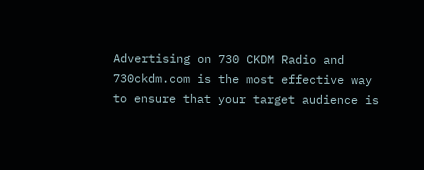Advertising on 730 CKDM Radio and 730ckdm.com is the most effective way to ensure that your target audience is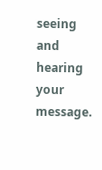seeing and hearing your message.